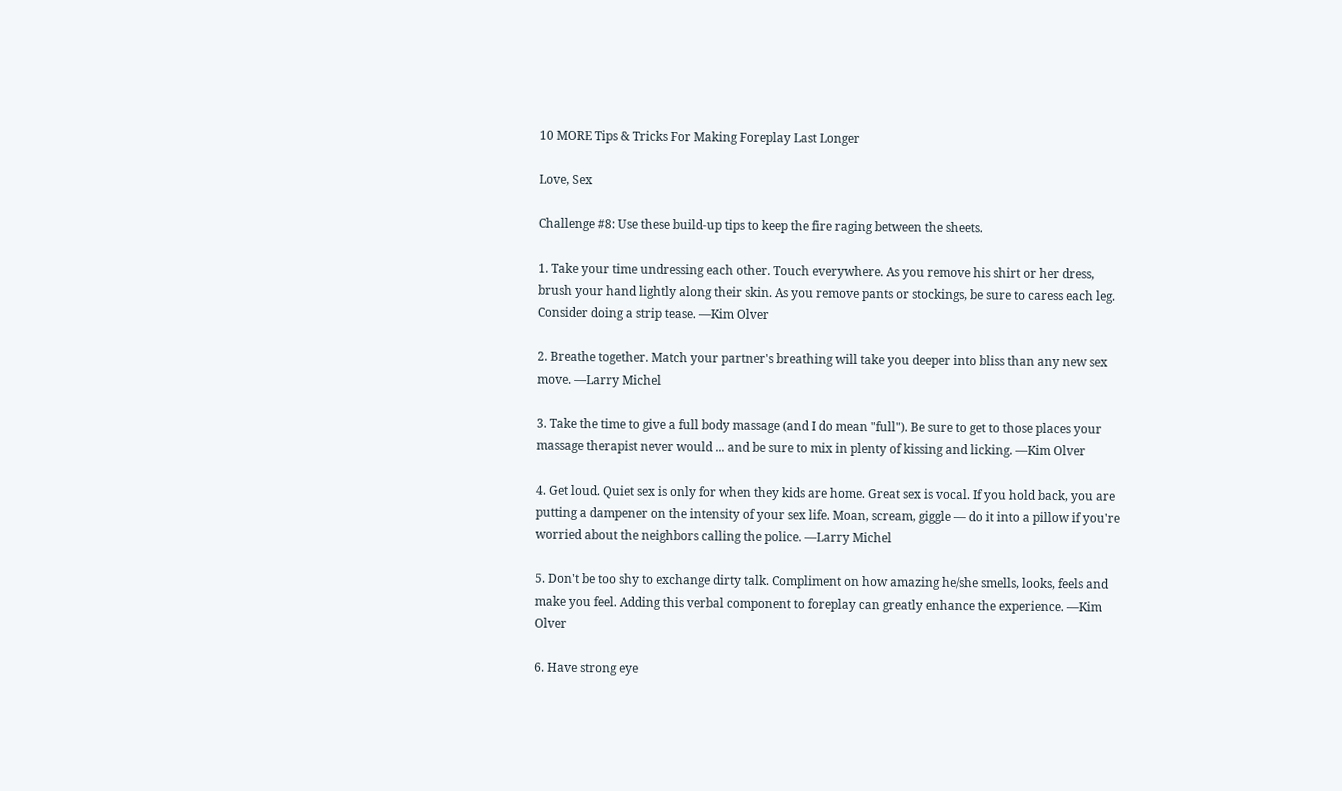10 MORE Tips & Tricks For Making Foreplay Last Longer

Love, Sex

Challenge #8: Use these build-up tips to keep the fire raging between the sheets.

1. Take your time undressing each other. Touch everywhere. As you remove his shirt or her dress, brush your hand lightly along their skin. As you remove pants or stockings, be sure to caress each leg. Consider doing a strip tease. —Kim Olver

2. Breathe together. Match your partner's breathing will take you deeper into bliss than any new sex move. —Larry Michel

3. Take the time to give a full body massage (and I do mean "full"). Be sure to get to those places your massage therapist never would ... and be sure to mix in plenty of kissing and licking. —Kim Olver

4. Get loud. Quiet sex is only for when they kids are home. Great sex is vocal. If you hold back, you are putting a dampener on the intensity of your sex life. Moan, scream, giggle — do it into a pillow if you're worried about the neighbors calling the police. —Larry Michel

5. Don't be too shy to exchange dirty talk. Compliment on how amazing he/she smells, looks, feels and make you feel. Adding this verbal component to foreplay can greatly enhance the experience. —Kim Olver

6. Have strong eye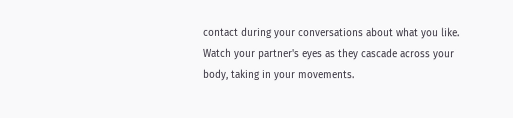contact during your conversations about what you like. Watch your partner's eyes as they cascade across your body, taking in your movements.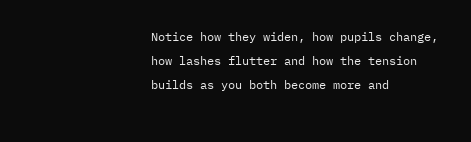Notice how they widen, how pupils change, how lashes flutter and how the tension builds as you both become more and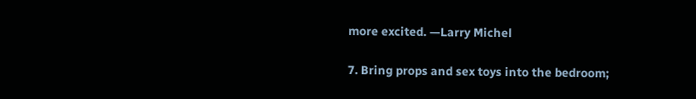more excited. —Larry Michel

7. Bring props and sex toys into the bedroom;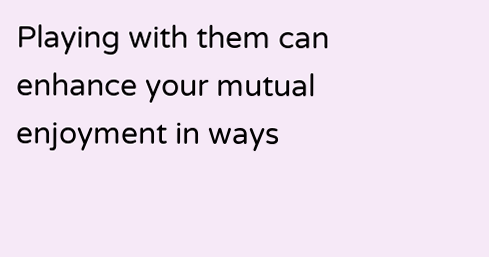Playing with them can enhance your mutual enjoyment in ways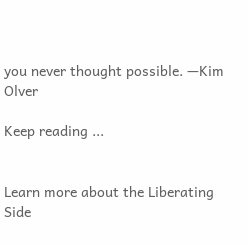you never thought possible. —Kim Olver

Keep reading ...


Learn more about the Liberating Side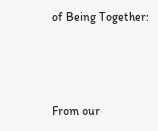of Being Together:



From our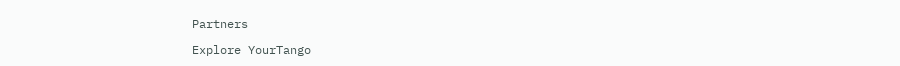Partners

Explore YourTango